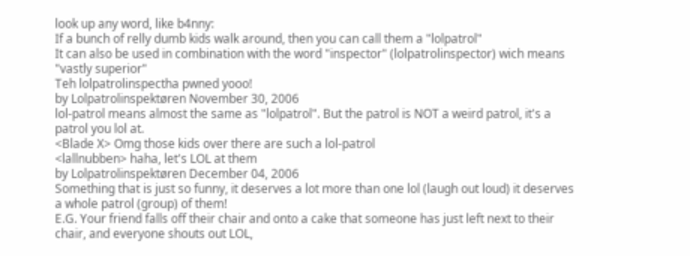look up any word, like b4nny:
If a bunch of relly dumb kids walk around, then you can call them a "lolpatrol"
It can also be used in combination with the word "inspector" (lolpatrolinspector) wich means "vastly superior"
Teh lolpatrolinspectha pwned yooo!
by Lolpatrolinspektøren November 30, 2006
lol-patrol means almost the same as "lolpatrol". But the patrol is NOT a weird patrol, it's a patrol you lol at.
<Blade X> Omg those kids over there are such a lol-patrol
<lallnubben> haha, let's LOL at them
by Lolpatrolinspektøren December 04, 2006
Something that is just so funny, it deserves a lot more than one lol (laugh out loud) it deserves a whole patrol (group) of them!
E.G. Your friend falls off their chair and onto a cake that someone has just left next to their chair, and everyone shouts out LOL,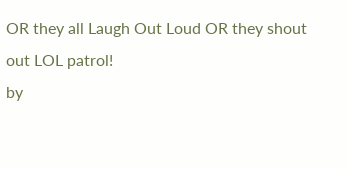OR they all Laugh Out Loud OR they shout out LOL patrol!
by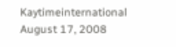Kaytimeinternational August 17, 2008